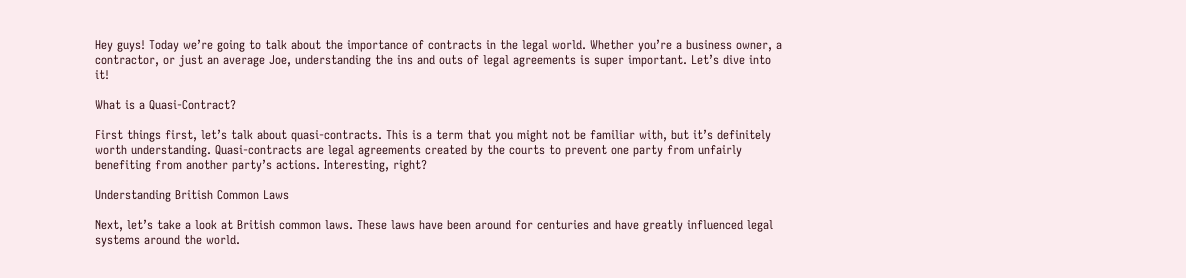Hey guys! Today we’re going to talk about the importance of contracts in the legal world. Whether you’re a business owner, a contractor, or just an average Joe, understanding the ins and outs of legal agreements is super important. Let’s dive into it!

What is a Quasi-Contract?

First things first, let’s talk about quasi-contracts. This is a term that you might not be familiar with, but it’s definitely worth understanding. Quasi-contracts are legal agreements created by the courts to prevent one party from unfairly benefiting from another party’s actions. Interesting, right?

Understanding British Common Laws

Next, let’s take a look at British common laws. These laws have been around for centuries and have greatly influenced legal systems around the world.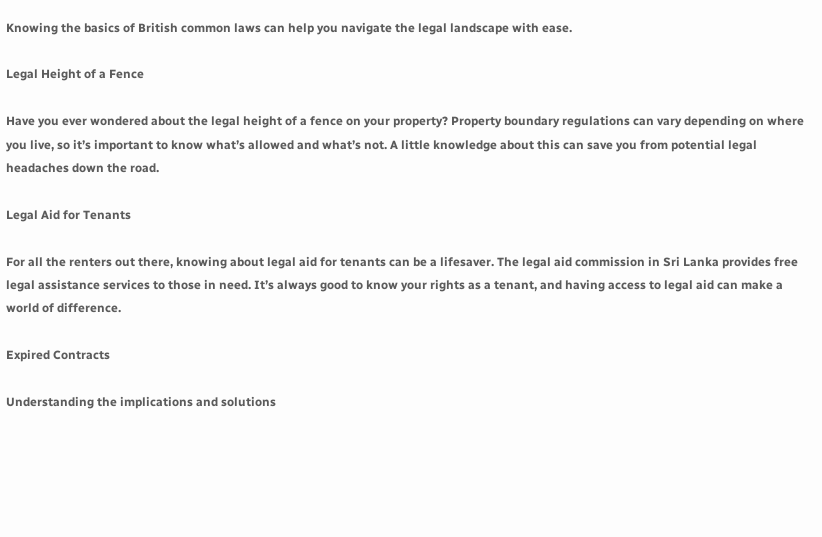Knowing the basics of British common laws can help you navigate the legal landscape with ease.

Legal Height of a Fence

Have you ever wondered about the legal height of a fence on your property? Property boundary regulations can vary depending on where you live, so it’s important to know what’s allowed and what’s not. A little knowledge about this can save you from potential legal headaches down the road.

Legal Aid for Tenants

For all the renters out there, knowing about legal aid for tenants can be a lifesaver. The legal aid commission in Sri Lanka provides free legal assistance services to those in need. It’s always good to know your rights as a tenant, and having access to legal aid can make a world of difference.

Expired Contracts

Understanding the implications and solutions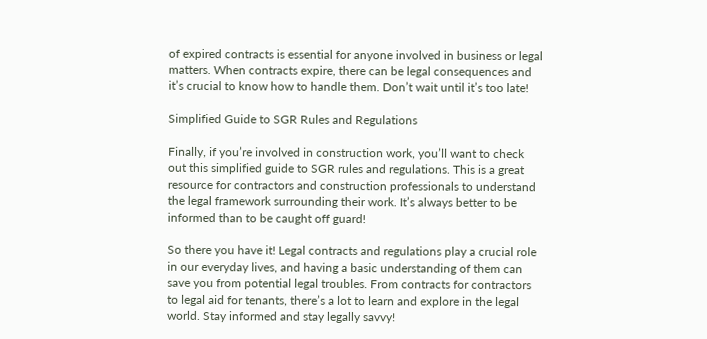of expired contracts is essential for anyone involved in business or legal matters. When contracts expire, there can be legal consequences and it’s crucial to know how to handle them. Don’t wait until it’s too late!

Simplified Guide to SGR Rules and Regulations

Finally, if you’re involved in construction work, you’ll want to check out this simplified guide to SGR rules and regulations. This is a great resource for contractors and construction professionals to understand the legal framework surrounding their work. It’s always better to be informed than to be caught off guard!

So there you have it! Legal contracts and regulations play a crucial role in our everyday lives, and having a basic understanding of them can save you from potential legal troubles. From contracts for contractors to legal aid for tenants, there’s a lot to learn and explore in the legal world. Stay informed and stay legally savvy!